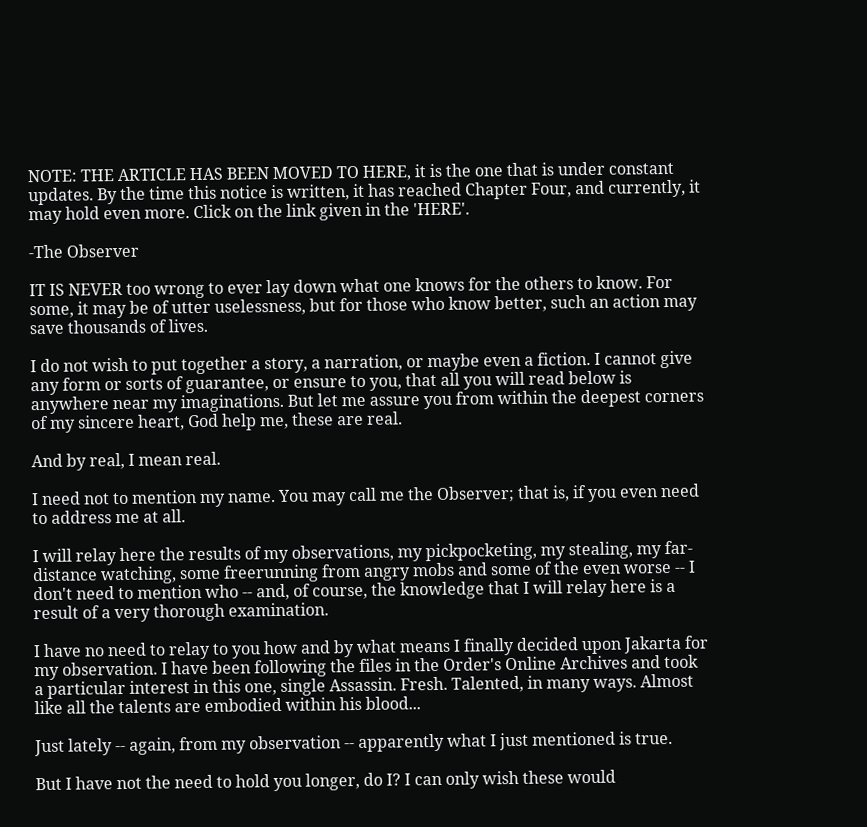NOTE: THE ARTICLE HAS BEEN MOVED TO HERE, it is the one that is under constant updates. By the time this notice is written, it has reached Chapter Four, and currently, it may hold even more. Click on the link given in the 'HERE'.

-The Observer

IT IS NEVER too wrong to ever lay down what one knows for the others to know. For some, it may be of utter uselessness, but for those who know better, such an action may save thousands of lives.

I do not wish to put together a story, a narration, or maybe even a fiction. I cannot give any form or sorts of guarantee, or ensure to you, that all you will read below is anywhere near my imaginations. But let me assure you from within the deepest corners of my sincere heart, God help me, these are real.

And by real, I mean real.

I need not to mention my name. You may call me the Observer; that is, if you even need to address me at all.

I will relay here the results of my observations, my pickpocketing, my stealing, my far-distance watching, some freerunning from angry mobs and some of the even worse -- I don't need to mention who -- and, of course, the knowledge that I will relay here is a result of a very thorough examination.

I have no need to relay to you how and by what means I finally decided upon Jakarta for my observation. I have been following the files in the Order's Online Archives and took a particular interest in this one, single Assassin. Fresh. Talented, in many ways. Almost like all the talents are embodied within his blood...

Just lately -- again, from my observation -- apparently what I just mentioned is true.

But I have not the need to hold you longer, do I? I can only wish these would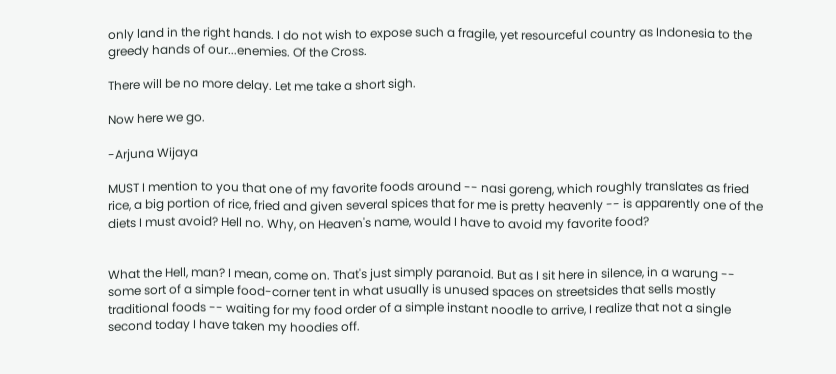only land in the right hands. I do not wish to expose such a fragile, yet resourceful country as Indonesia to the greedy hands of our...enemies. Of the Cross.

There will be no more delay. Let me take a short sigh.

Now here we go.

-Arjuna Wijaya

MUST I mention to you that one of my favorite foods around -- nasi goreng, which roughly translates as fried rice, a big portion of rice, fried and given several spices that for me is pretty heavenly -- is apparently one of the diets I must avoid? Hell no. Why, on Heaven's name, would I have to avoid my favorite food?


What the Hell, man? I mean, come on. That's just simply paranoid. But as I sit here in silence, in a warung -- some sort of a simple food-corner tent in what usually is unused spaces on streetsides that sells mostly traditional foods -- waiting for my food order of a simple instant noodle to arrive, I realize that not a single second today I have taken my hoodies off.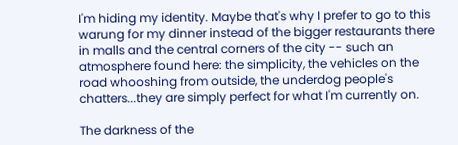I'm hiding my identity. Maybe that's why I prefer to go to this warung for my dinner instead of the bigger restaurants there in malls and the central corners of the city -- such an atmosphere found here: the simplicity, the vehicles on the road whooshing from outside, the underdog people's chatters...they are simply perfect for what I'm currently on.

The darkness of the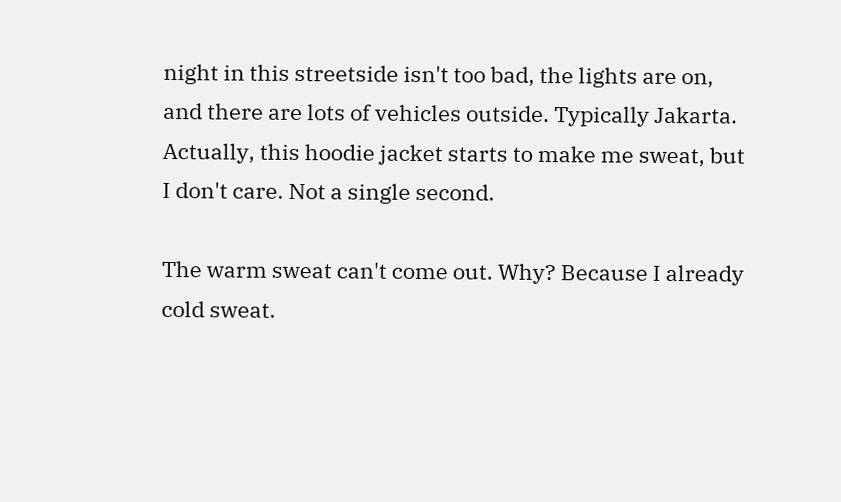night in this streetside isn't too bad, the lights are on, and there are lots of vehicles outside. Typically Jakarta. Actually, this hoodie jacket starts to make me sweat, but I don't care. Not a single second.

The warm sweat can't come out. Why? Because I already cold sweat.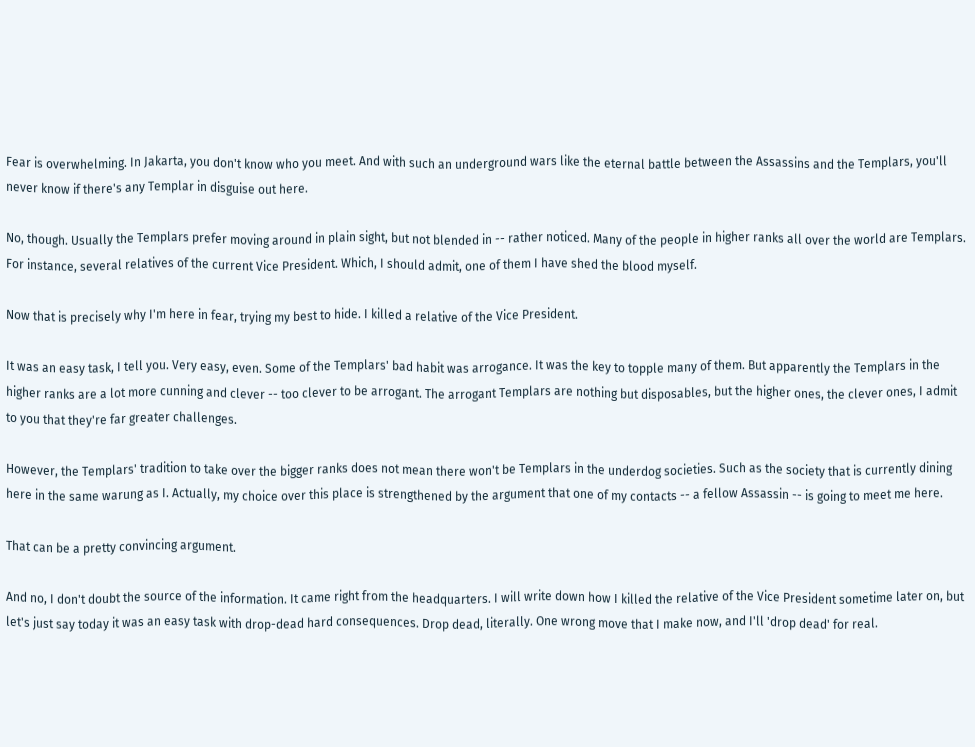Fear is overwhelming. In Jakarta, you don't know who you meet. And with such an underground wars like the eternal battle between the Assassins and the Templars, you'll never know if there's any Templar in disguise out here.

No, though. Usually the Templars prefer moving around in plain sight, but not blended in -- rather noticed. Many of the people in higher ranks all over the world are Templars. For instance, several relatives of the current Vice President. Which, I should admit, one of them I have shed the blood myself.

Now that is precisely why I'm here in fear, trying my best to hide. I killed a relative of the Vice President.

It was an easy task, I tell you. Very easy, even. Some of the Templars' bad habit was arrogance. It was the key to topple many of them. But apparently the Templars in the higher ranks are a lot more cunning and clever -- too clever to be arrogant. The arrogant Templars are nothing but disposables, but the higher ones, the clever ones, I admit to you that they're far greater challenges.

However, the Templars' tradition to take over the bigger ranks does not mean there won't be Templars in the underdog societies. Such as the society that is currently dining here in the same warung as I. Actually, my choice over this place is strengthened by the argument that one of my contacts -- a fellow Assassin -- is going to meet me here.

That can be a pretty convincing argument.

And no, I don't doubt the source of the information. It came right from the headquarters. I will write down how I killed the relative of the Vice President sometime later on, but let's just say today it was an easy task with drop-dead hard consequences. Drop dead, literally. One wrong move that I make now, and I'll 'drop dead' for real.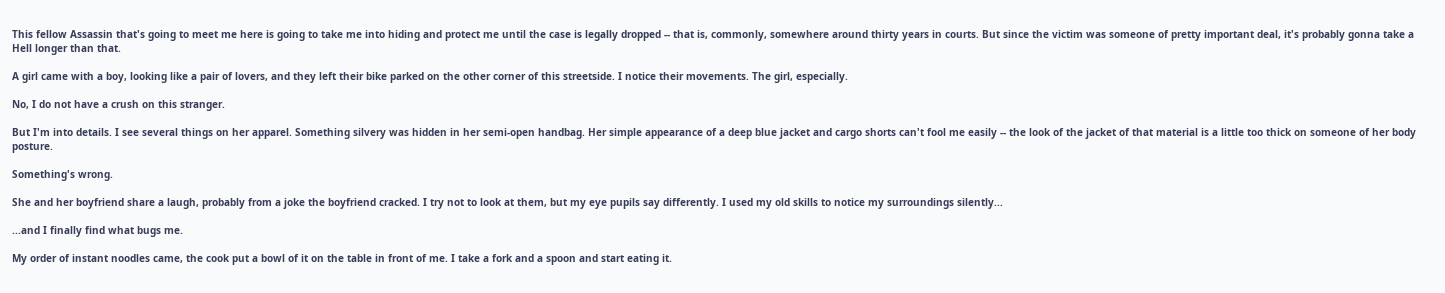This fellow Assassin that's going to meet me here is going to take me into hiding and protect me until the case is legally dropped -- that is, commonly, somewhere around thirty years in courts. But since the victim was someone of pretty important deal, it's probably gonna take a Hell longer than that.

A girl came with a boy, looking like a pair of lovers, and they left their bike parked on the other corner of this streetside. I notice their movements. The girl, especially.

No, I do not have a crush on this stranger.

But I'm into details. I see several things on her apparel. Something silvery was hidden in her semi-open handbag. Her simple appearance of a deep blue jacket and cargo shorts can't fool me easily -- the look of the jacket of that material is a little too thick on someone of her body posture.

Something's wrong.

She and her boyfriend share a laugh, probably from a joke the boyfriend cracked. I try not to look at them, but my eye pupils say differently. I used my old skills to notice my surroundings silently...

...and I finally find what bugs me.

My order of instant noodles came, the cook put a bowl of it on the table in front of me. I take a fork and a spoon and start eating it.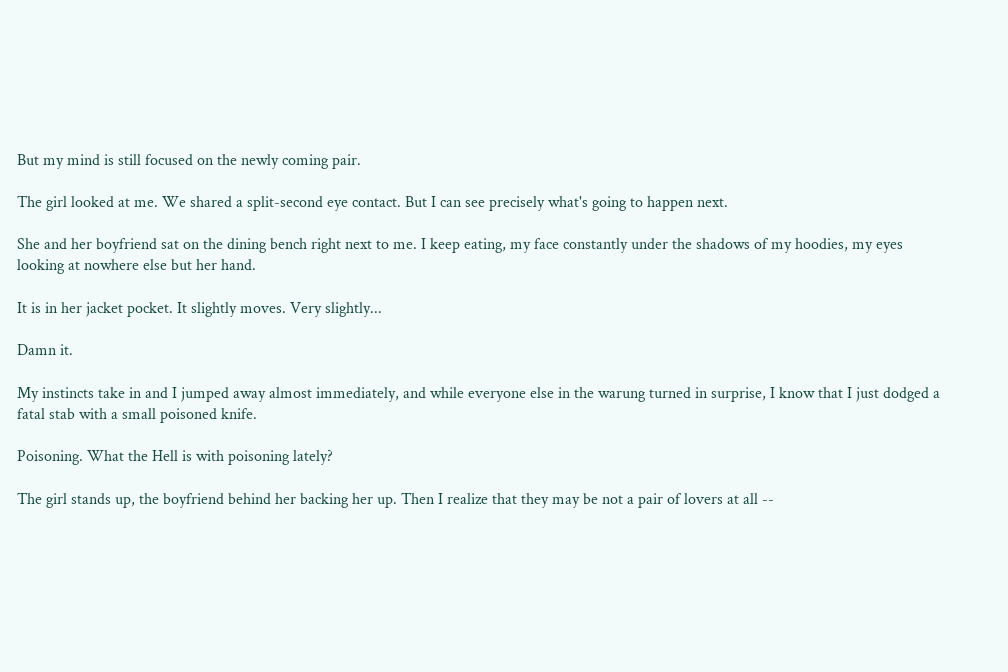But my mind is still focused on the newly coming pair.

The girl looked at me. We shared a split-second eye contact. But I can see precisely what's going to happen next.

She and her boyfriend sat on the dining bench right next to me. I keep eating, my face constantly under the shadows of my hoodies, my eyes looking at nowhere else but her hand.

It is in her jacket pocket. It slightly moves. Very slightly...

Damn it.

My instincts take in and I jumped away almost immediately, and while everyone else in the warung turned in surprise, I know that I just dodged a fatal stab with a small poisoned knife.

Poisoning. What the Hell is with poisoning lately?

The girl stands up, the boyfriend behind her backing her up. Then I realize that they may be not a pair of lovers at all --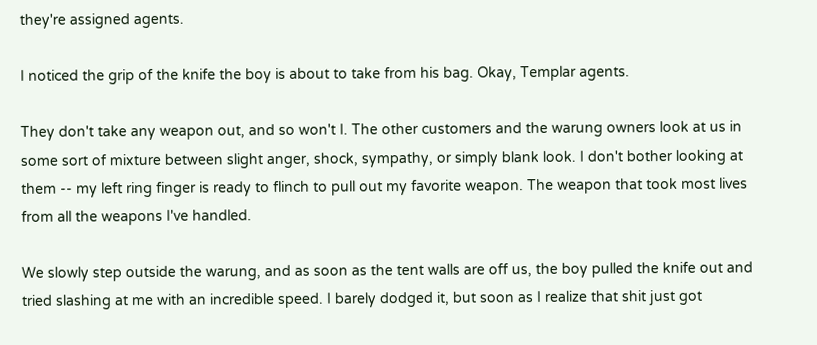they're assigned agents.

I noticed the grip of the knife the boy is about to take from his bag. Okay, Templar agents.

They don't take any weapon out, and so won't I. The other customers and the warung owners look at us in some sort of mixture between slight anger, shock, sympathy, or simply blank look. I don't bother looking at them -- my left ring finger is ready to flinch to pull out my favorite weapon. The weapon that took most lives from all the weapons I've handled.

We slowly step outside the warung, and as soon as the tent walls are off us, the boy pulled the knife out and tried slashing at me with an incredible speed. I barely dodged it, but soon as I realize that shit just got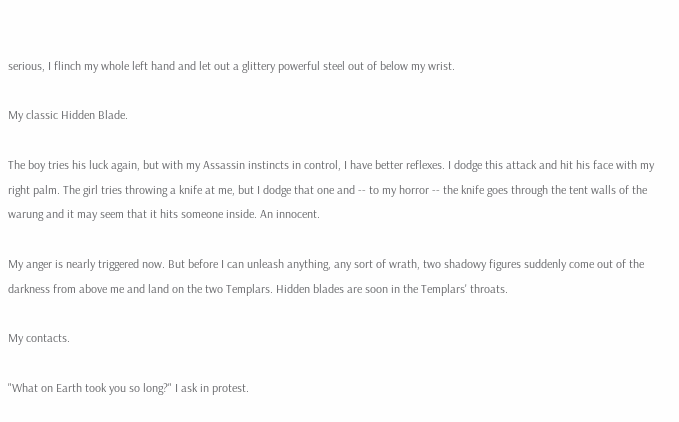serious, I flinch my whole left hand and let out a glittery powerful steel out of below my wrist.

My classic Hidden Blade.

The boy tries his luck again, but with my Assassin instincts in control, I have better reflexes. I dodge this attack and hit his face with my right palm. The girl tries throwing a knife at me, but I dodge that one and -- to my horror -- the knife goes through the tent walls of the warung and it may seem that it hits someone inside. An innocent.

My anger is nearly triggered now. But before I can unleash anything, any sort of wrath, two shadowy figures suddenly come out of the darkness from above me and land on the two Templars. Hidden blades are soon in the Templars' throats.

My contacts.

"What on Earth took you so long?" I ask in protest.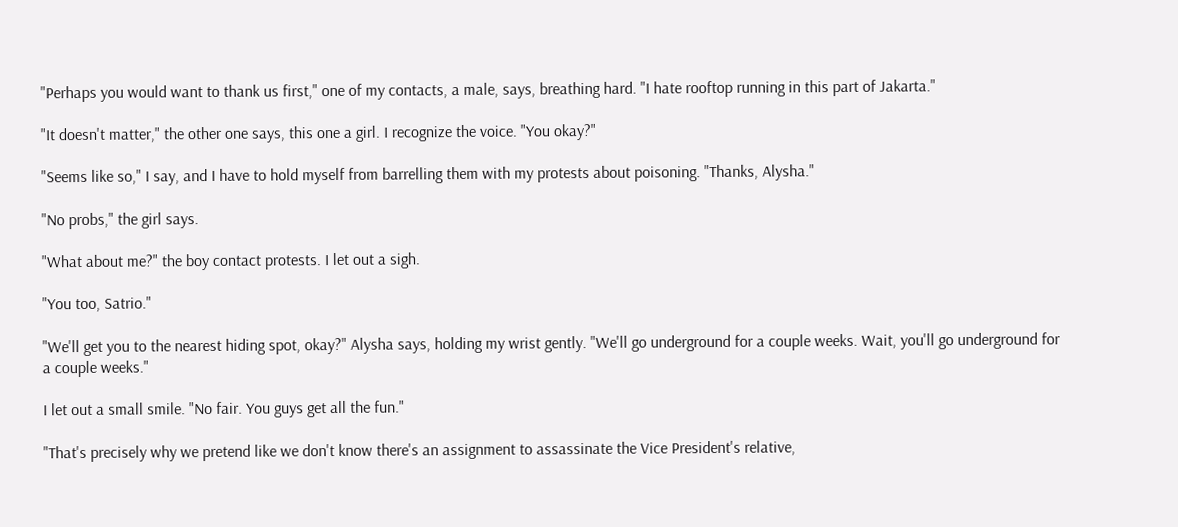"Perhaps you would want to thank us first," one of my contacts, a male, says, breathing hard. "I hate rooftop running in this part of Jakarta."

"It doesn't matter," the other one says, this one a girl. I recognize the voice. "You okay?"

"Seems like so," I say, and I have to hold myself from barrelling them with my protests about poisoning. "Thanks, Alysha."

"No probs," the girl says.

"What about me?" the boy contact protests. I let out a sigh.

"You too, Satrio."

"We'll get you to the nearest hiding spot, okay?" Alysha says, holding my wrist gently. "We'll go underground for a couple weeks. Wait, you'll go underground for a couple weeks."

I let out a small smile. "No fair. You guys get all the fun."

"That's precisely why we pretend like we don't know there's an assignment to assassinate the Vice President's relative,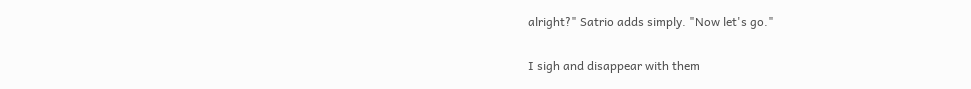alright?" Satrio adds simply. "Now let's go."

I sigh and disappear with them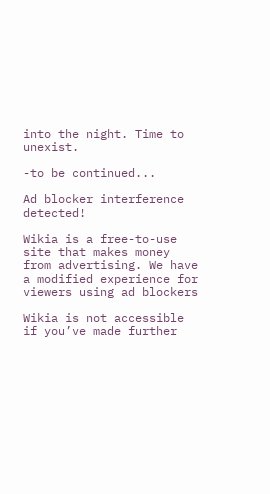into the night. Time to unexist.

-to be continued...

Ad blocker interference detected!

Wikia is a free-to-use site that makes money from advertising. We have a modified experience for viewers using ad blockers

Wikia is not accessible if you’ve made further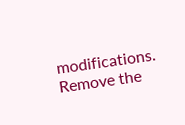modifications. Remove the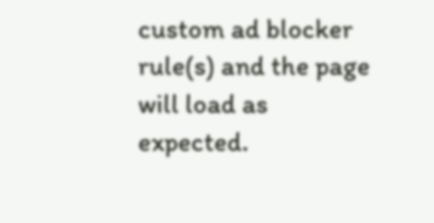custom ad blocker rule(s) and the page will load as expected.